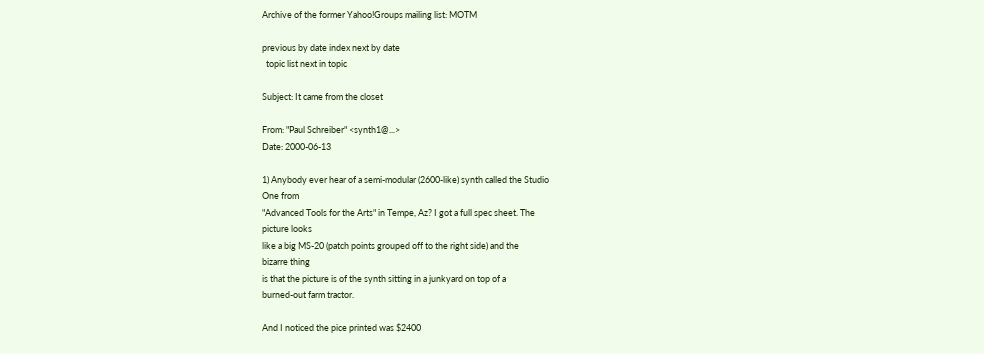Archive of the former Yahoo!Groups mailing list: MOTM

previous by date index next by date
  topic list next in topic

Subject: It came from the closet

From: "Paul Schreiber" <synth1@...>
Date: 2000-06-13

1) Anybody ever hear of a semi-modular (2600-like) synth called the Studio
One from
"Advanced Tools for the Arts" in Tempe, Az? I got a full spec sheet. The
picture looks
like a big MS-20 (patch points grouped off to the right side) and the
bizarre thing
is that the picture is of the synth sitting in a junkyard on top of a
burned-out farm tractor.

And I noticed the pice printed was $2400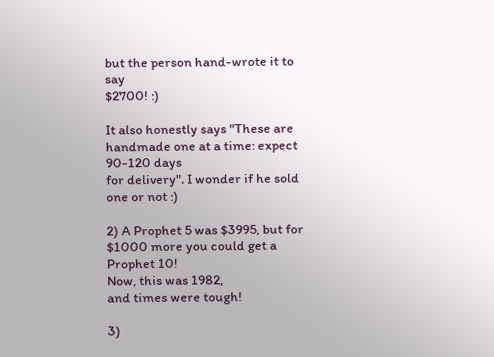but the person hand-wrote it to say
$2700! :)

It also honestly says "These are handmade one at a time: expect 90-120 days
for delivery". I wonder if he sold one or not :)

2) A Prophet 5 was $3995, but for $1000 more you could get a Prophet 10!
Now, this was 1982,
and times were tough!

3)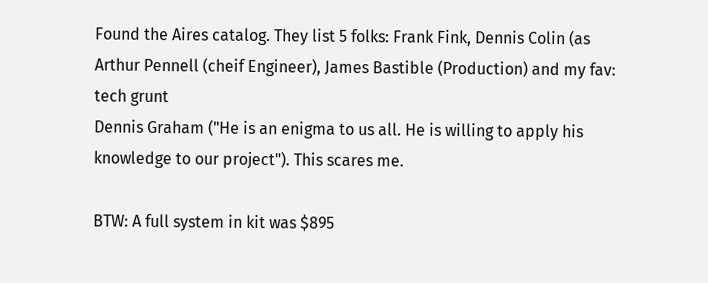Found the Aires catalog. They list 5 folks: Frank Fink, Dennis Colin (as
Arthur Pennell (cheif Engineer), James Bastible (Production) and my fav:
tech grunt
Dennis Graham ("He is an enigma to us all. He is willing to apply his
knowledge to our project"). This scares me.

BTW: A full system in kit was $895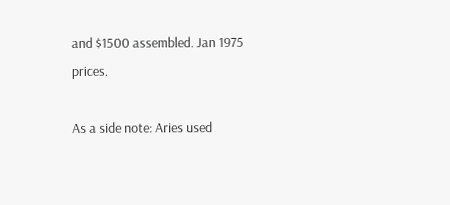and $1500 assembled. Jan 1975 prices.

As a side note: Aries used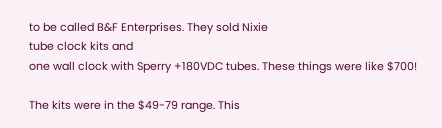to be called B&F Enterprises. They sold Nixie
tube clock kits and
one wall clock with Sperry +180VDC tubes. These things were like $700!

The kits were in the $49-79 range. This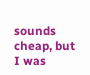sounds cheap, but I was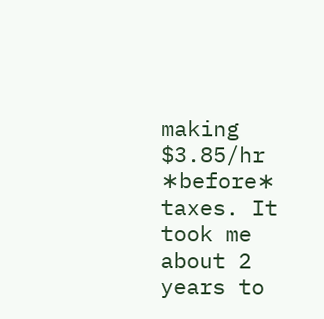making
$3.85/hr ∗before∗
taxes. It took me about 2 years to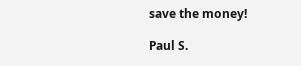save the money!

Paul S.